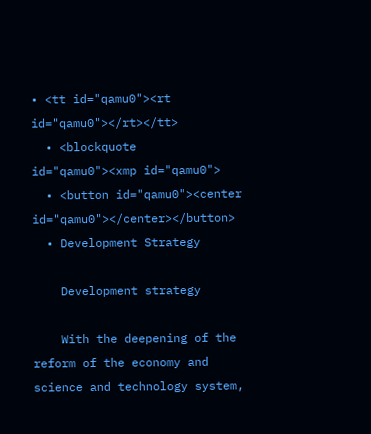• <tt id="qamu0"><rt id="qamu0"></rt></tt>
  • <blockquote id="qamu0"><xmp id="qamu0">
  • <button id="qamu0"><center id="qamu0"></center></button>
  • Development Strategy

    Development strategy

    With the deepening of the reform of the economy and science and technology system,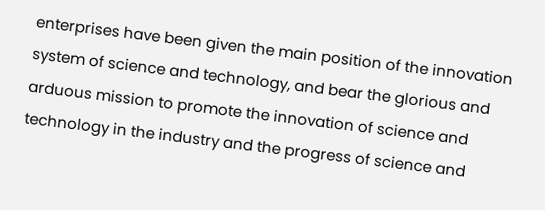enterprises have been given the main position of the innovation system of science and technology, and bear the glorious and arduous mission to promote the innovation of science and technology in the industry and the progress of science and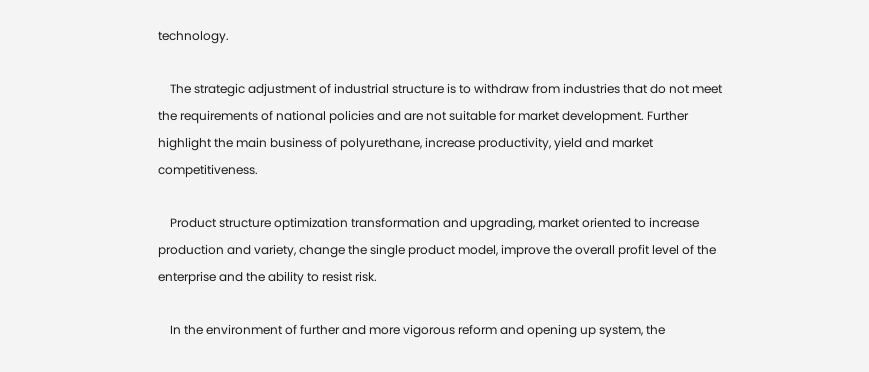technology.

    The strategic adjustment of industrial structure is to withdraw from industries that do not meet the requirements of national policies and are not suitable for market development. Further highlight the main business of polyurethane, increase productivity, yield and market competitiveness.

    Product structure optimization transformation and upgrading, market oriented to increase production and variety, change the single product model, improve the overall profit level of the enterprise and the ability to resist risk.

    In the environment of further and more vigorous reform and opening up system, the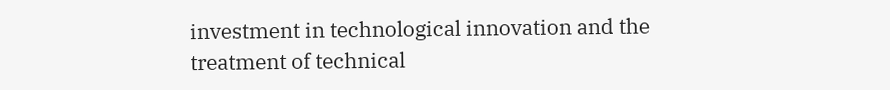investment in technological innovation and the treatment of technical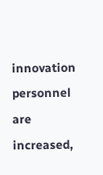innovation personnel are increased,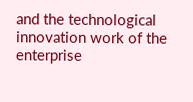and the technological innovation work of the enterprise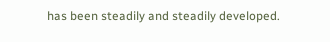has been steadily and steadily developed.